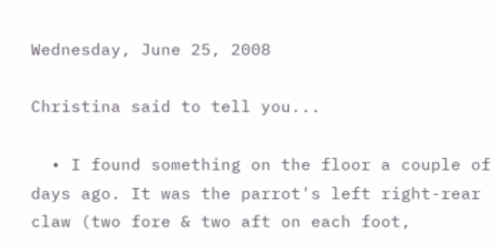Wednesday, June 25, 2008

Christina said to tell you...

  • I found something on the floor a couple of days ago. It was the parrot's left right-rear claw (two fore & two aft on each foot,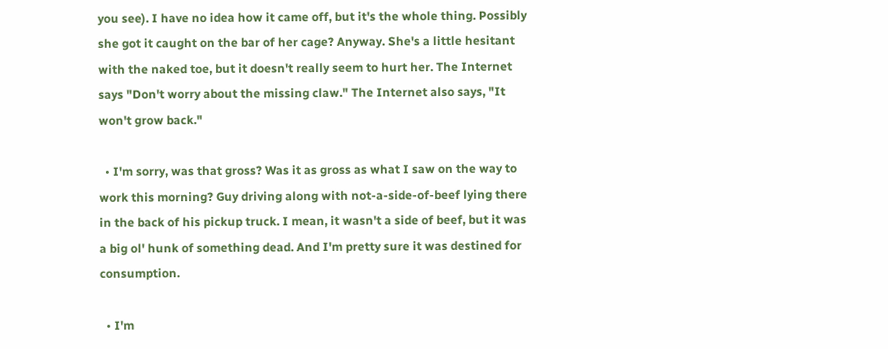you see). I have no idea how it came off, but it's the whole thing. Possibly she got it caught on the bar of her cage? Anyway. She's a little hesitant with the naked toe, but it doesn't really seem to hurt her. The Internet says "Don't worry about the missing claw." The Internet also says, "It won't grow back."

  • I'm sorry, was that gross? Was it as gross as what I saw on the way to work this morning? Guy driving along with not-a-side-of-beef lying there in the back of his pickup truck. I mean, it wasn't a side of beef, but it was a big ol' hunk of something dead. And I'm pretty sure it was destined for consumption.

  • I'm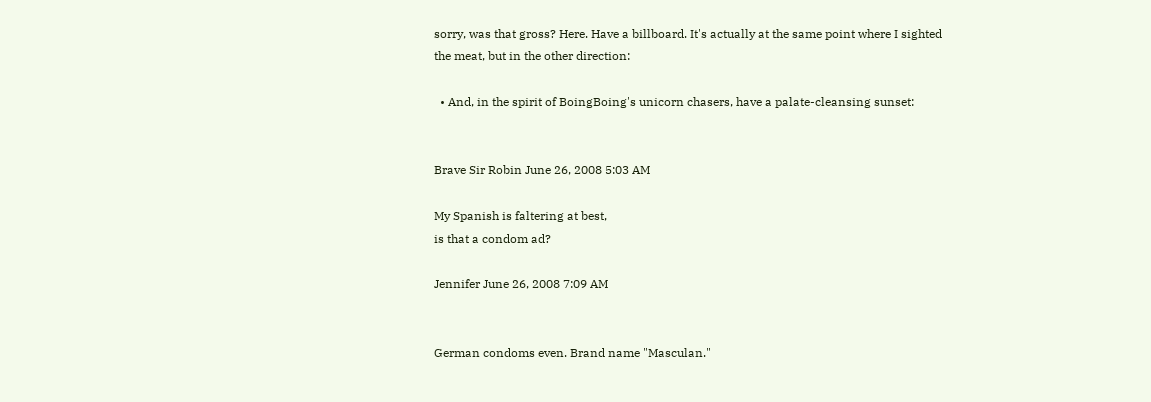sorry, was that gross? Here. Have a billboard. It's actually at the same point where I sighted the meat, but in the other direction:

  • And, in the spirit of BoingBoing's unicorn chasers, have a palate-cleansing sunset:


Brave Sir Robin June 26, 2008 5:03 AM

My Spanish is faltering at best,
is that a condom ad?

Jennifer June 26, 2008 7:09 AM


German condoms even. Brand name "Masculan."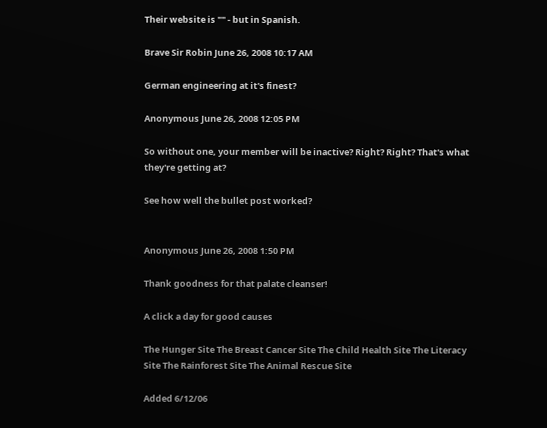Their website is "" - but in Spanish.

Brave Sir Robin June 26, 2008 10:17 AM

German engineering at it's finest?

Anonymous June 26, 2008 12:05 PM

So without one, your member will be inactive? Right? Right? That's what they're getting at?

See how well the bullet post worked?


Anonymous June 26, 2008 1:50 PM

Thank goodness for that palate cleanser!

A click a day for good causes

The Hunger Site The Breast Cancer Site The Child Health Site The Literacy Site The Rainforest Site The Animal Rescue Site

Added 6/12/06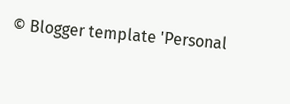© Blogger template 'Personal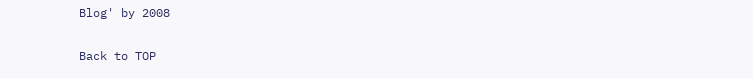Blog' by 2008

Back to TOP